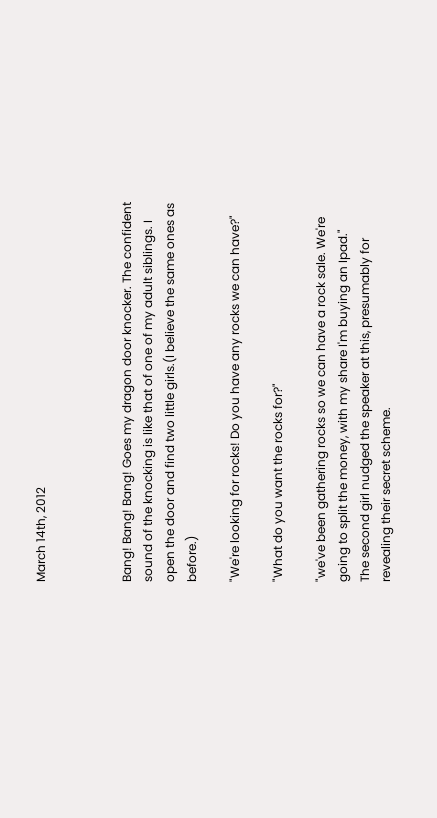March 14th, 2012



Bang! Bang! Bang! Goes my dragon door knocker. The confident sound of the knocking is like that of one of my adult siblings. I open the door and find two little girls.(I believe the same ones as before.)

"We're looking for rocks! Do you have any rocks we can have?"

"What do you want the rocks for?"

"we've been gathering rocks so we can have a rock sale. We're going to split the money, with my share I'm buying an Ipad."
The second girl nudged the speaker at this, presumably for revealing their secret scheme.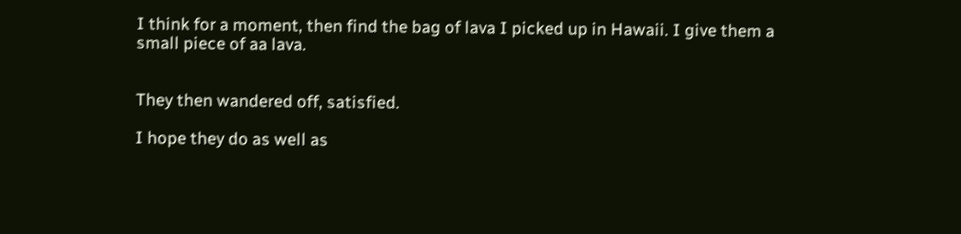I think for a moment, then find the bag of lava I picked up in Hawaii. I give them a small piece of aa lava.


They then wandered off, satisfied.

I hope they do as well as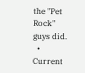the "Pet Rock" guys did.
  • Current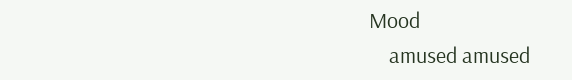Mood
    amused amused